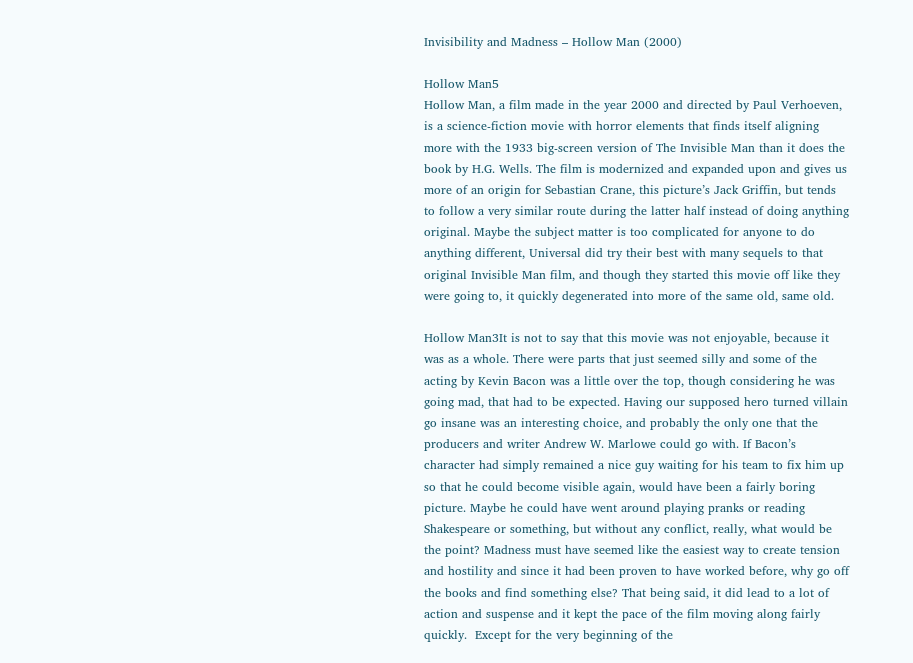Invisibility and Madness – Hollow Man (2000)

Hollow Man5
Hollow Man, a film made in the year 2000 and directed by Paul Verhoeven, is a science-fiction movie with horror elements that finds itself aligning more with the 1933 big-screen version of The Invisible Man than it does the book by H.G. Wells. The film is modernized and expanded upon and gives us more of an origin for Sebastian Crane, this picture’s Jack Griffin, but tends to follow a very similar route during the latter half instead of doing anything original. Maybe the subject matter is too complicated for anyone to do anything different, Universal did try their best with many sequels to that original Invisible Man film, and though they started this movie off like they were going to, it quickly degenerated into more of the same old, same old.

Hollow Man3It is not to say that this movie was not enjoyable, because it was as a whole. There were parts that just seemed silly and some of the acting by Kevin Bacon was a little over the top, though considering he was going mad, that had to be expected. Having our supposed hero turned villain go insane was an interesting choice, and probably the only one that the producers and writer Andrew W. Marlowe could go with. If Bacon’s character had simply remained a nice guy waiting for his team to fix him up so that he could become visible again, would have been a fairly boring picture. Maybe he could have went around playing pranks or reading Shakespeare or something, but without any conflict, really, what would be the point? Madness must have seemed like the easiest way to create tension and hostility and since it had been proven to have worked before, why go off the books and find something else? That being said, it did lead to a lot of action and suspense and it kept the pace of the film moving along fairly quickly.  Except for the very beginning of the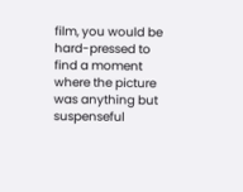film, you would be hard-pressed to find a moment where the picture was anything but suspenseful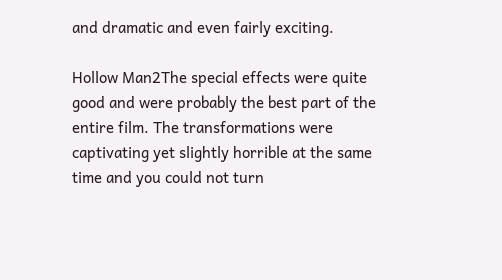and dramatic and even fairly exciting.

Hollow Man2The special effects were quite good and were probably the best part of the entire film. The transformations were captivating yet slightly horrible at the same time and you could not turn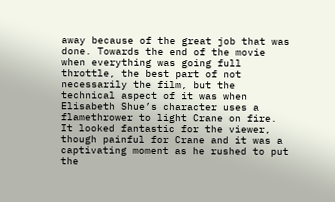away because of the great job that was done. Towards the end of the movie when everything was going full throttle, the best part of not necessarily the film, but the technical aspect of it was when Elisabeth Shue’s character uses a flamethrower to light Crane on fire. It looked fantastic for the viewer, though painful for Crane and it was a captivating moment as he rushed to put the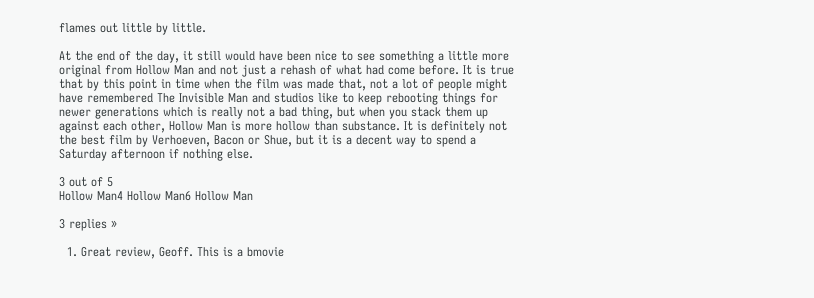flames out little by little.

At the end of the day, it still would have been nice to see something a little more original from Hollow Man and not just a rehash of what had come before. It is true that by this point in time when the film was made that, not a lot of people might have remembered The Invisible Man and studios like to keep rebooting things for newer generations which is really not a bad thing, but when you stack them up against each other, Hollow Man is more hollow than substance. It is definitely not the best film by Verhoeven, Bacon or Shue, but it is a decent way to spend a Saturday afternoon if nothing else.

3 out of 5
Hollow Man4 Hollow Man6 Hollow Man

3 replies »

  1. Great review, Geoff. This is a bmovie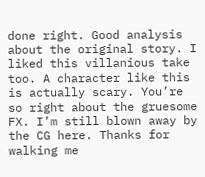done right. Good analysis about the original story. I liked this villanious take too. A character like this is actually scary. You’re so right about the gruesome FX. I’m still blown away by the CG here. Thanks for walking me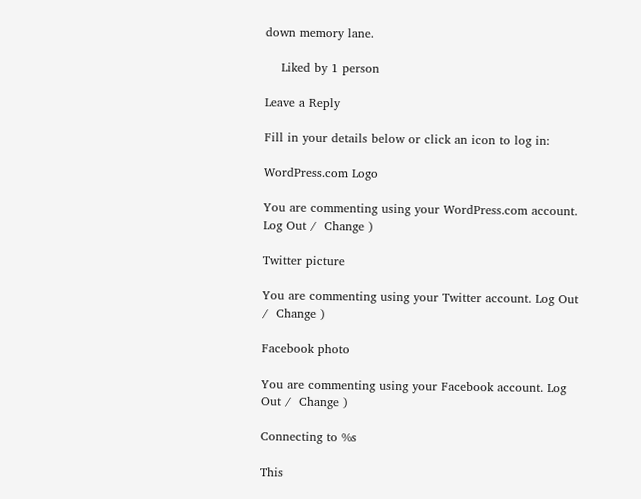down memory lane.

    Liked by 1 person

Leave a Reply

Fill in your details below or click an icon to log in:

WordPress.com Logo

You are commenting using your WordPress.com account. Log Out /  Change )

Twitter picture

You are commenting using your Twitter account. Log Out /  Change )

Facebook photo

You are commenting using your Facebook account. Log Out /  Change )

Connecting to %s

This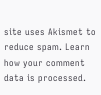site uses Akismet to reduce spam. Learn how your comment data is processed.